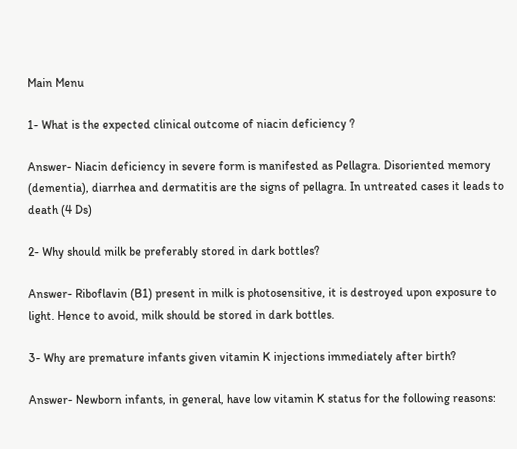Main Menu

1- What is the expected clinical outcome of niacin deficiency ?

Answer- Niacin deficiency in severe form is manifested as Pellagra. Disoriented memory (dementia), diarrhea and dermatitis are the signs of pellagra. In untreated cases it leads to death (4 Ds)

2- Why should milk be preferably stored in dark bottles?

Answer- Riboflavin (B1) present in milk is photosensitive, it is destroyed upon exposure to light. Hence to avoid, milk should be stored in dark bottles.

3- Why are premature infants given vitamin K injections immediately after birth?

Answer- Newborn infants, in general, have low vitamin K status for the following reasons: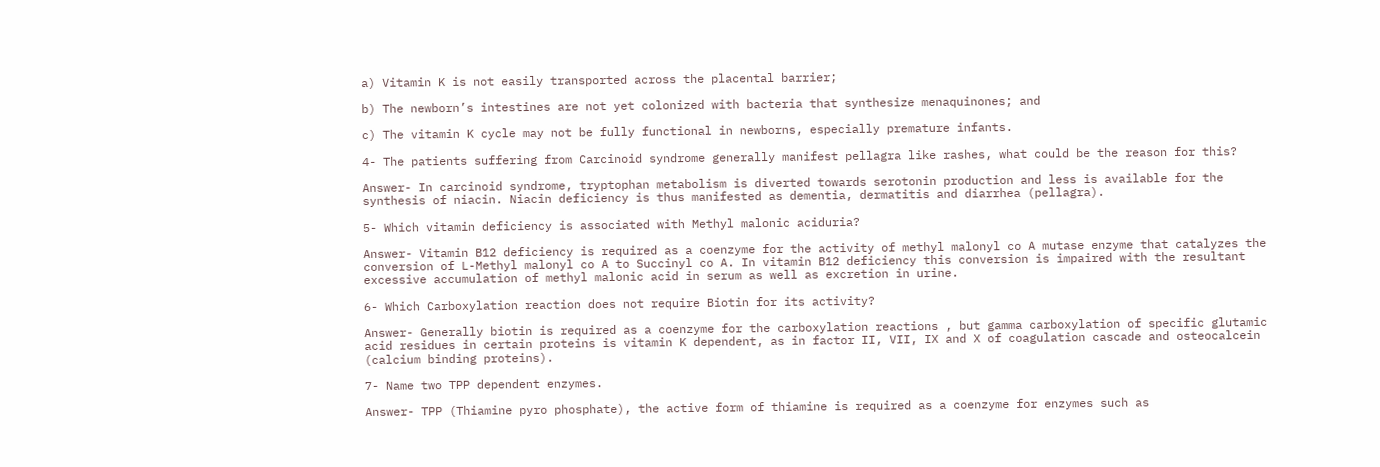a) Vitamin K is not easily transported across the placental barrier;

b) The newborn’s intestines are not yet colonized with bacteria that synthesize menaquinones; and

c) The vitamin K cycle may not be fully functional in newborns, especially premature infants.

4- The patients suffering from Carcinoid syndrome generally manifest pellagra like rashes, what could be the reason for this?

Answer- In carcinoid syndrome, tryptophan metabolism is diverted towards serotonin production and less is available for the synthesis of niacin. Niacin deficiency is thus manifested as dementia, dermatitis and diarrhea (pellagra).

5- Which vitamin deficiency is associated with Methyl malonic aciduria?

Answer- Vitamin B12 deficiency is required as a coenzyme for the activity of methyl malonyl co A mutase enzyme that catalyzes the conversion of L-Methyl malonyl co A to Succinyl co A. In vitamin B12 deficiency this conversion is impaired with the resultant excessive accumulation of methyl malonic acid in serum as well as excretion in urine.

6- Which Carboxylation reaction does not require Biotin for its activity?

Answer- Generally biotin is required as a coenzyme for the carboxylation reactions , but gamma carboxylation of specific glutamic acid residues in certain proteins is vitamin K dependent, as in factor II, VII, IX and X of coagulation cascade and osteocalcein (calcium binding proteins).

7- Name two TPP dependent enzymes.

Answer- TPP (Thiamine pyro phosphate), the active form of thiamine is required as a coenzyme for enzymes such as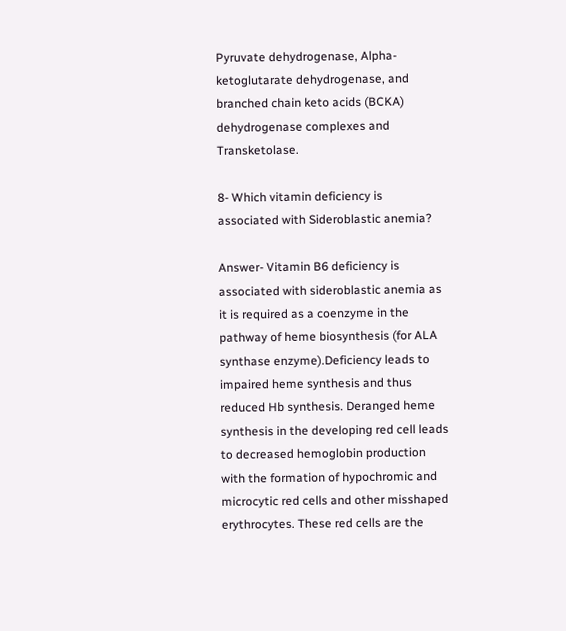Pyruvate dehydrogenase, Alpha-ketoglutarate dehydrogenase, and branched chain keto acids (BCKA) dehydrogenase complexes and Transketolase.

8- Which vitamin deficiency is associated with Sideroblastic anemia?

Answer- Vitamin B6 deficiency is associated with sideroblastic anemia as it is required as a coenzyme in the pathway of heme biosynthesis (for ALA synthase enzyme).Deficiency leads to impaired heme synthesis and thus reduced Hb synthesis. Deranged heme synthesis in the developing red cell leads to decreased hemoglobin production with the formation of hypochromic and microcytic red cells and other misshaped erythrocytes. These red cells are the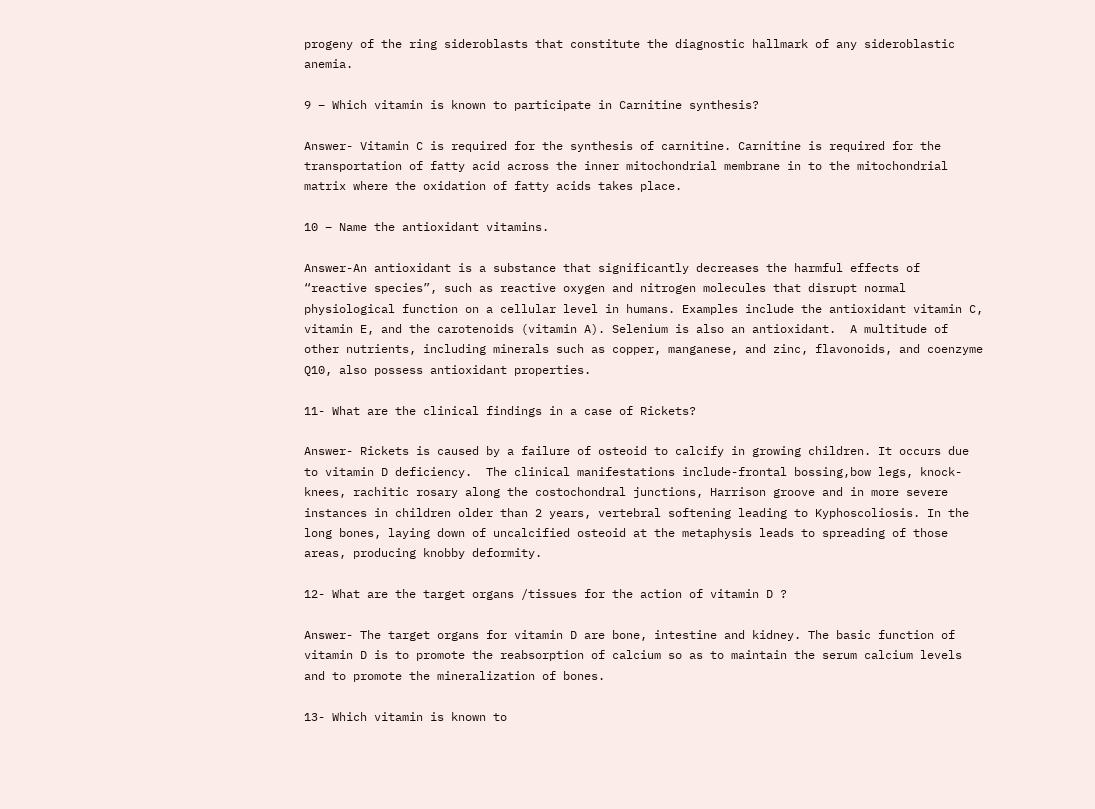progeny of the ring sideroblasts that constitute the diagnostic hallmark of any sideroblastic anemia.

9 – Which vitamin is known to participate in Carnitine synthesis?

Answer- Vitamin C is required for the synthesis of carnitine. Carnitine is required for the transportation of fatty acid across the inner mitochondrial membrane in to the mitochondrial matrix where the oxidation of fatty acids takes place.

10 – Name the antioxidant vitamins.

Answer-An antioxidant is a substance that significantly decreases the harmful effects of “reactive species”, such as reactive oxygen and nitrogen molecules that disrupt normal physiological function on a cellular level in humans. Examples include the antioxidant vitamin C, vitamin E, and the carotenoids (vitamin A). Selenium is also an antioxidant.  A multitude of other nutrients, including minerals such as copper, manganese, and zinc, flavonoids, and coenzyme Q10, also possess antioxidant properties.

11- What are the clinical findings in a case of Rickets?

Answer- Rickets is caused by a failure of osteoid to calcify in growing children. It occurs due to vitamin D deficiency.  The clinical manifestations include-frontal bossing,bow legs, knock-knees, rachitic rosary along the costochondral junctions, Harrison groove and in more severe instances in children older than 2 years, vertebral softening leading to Kyphoscoliosis. In the long bones, laying down of uncalcified osteoid at the metaphysis leads to spreading of those areas, producing knobby deformity.

12- What are the target organs /tissues for the action of vitamin D ?

Answer- The target organs for vitamin D are bone, intestine and kidney. The basic function of vitamin D is to promote the reabsorption of calcium so as to maintain the serum calcium levels and to promote the mineralization of bones.

13- Which vitamin is known to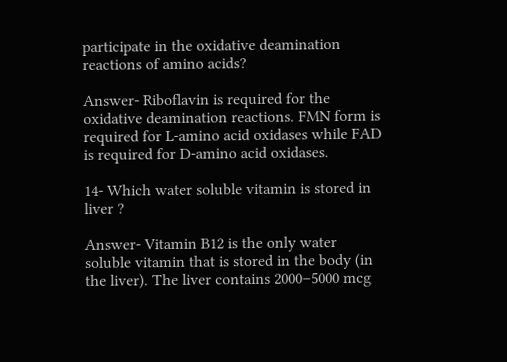participate in the oxidative deamination reactions of amino acids?

Answer- Riboflavin is required for the oxidative deamination reactions. FMN form is required for L-amino acid oxidases while FAD is required for D-amino acid oxidases.

14- Which water soluble vitamin is stored in liver ?

Answer- Vitamin B12 is the only water soluble vitamin that is stored in the body (in the liver). The liver contains 2000–5000 mcg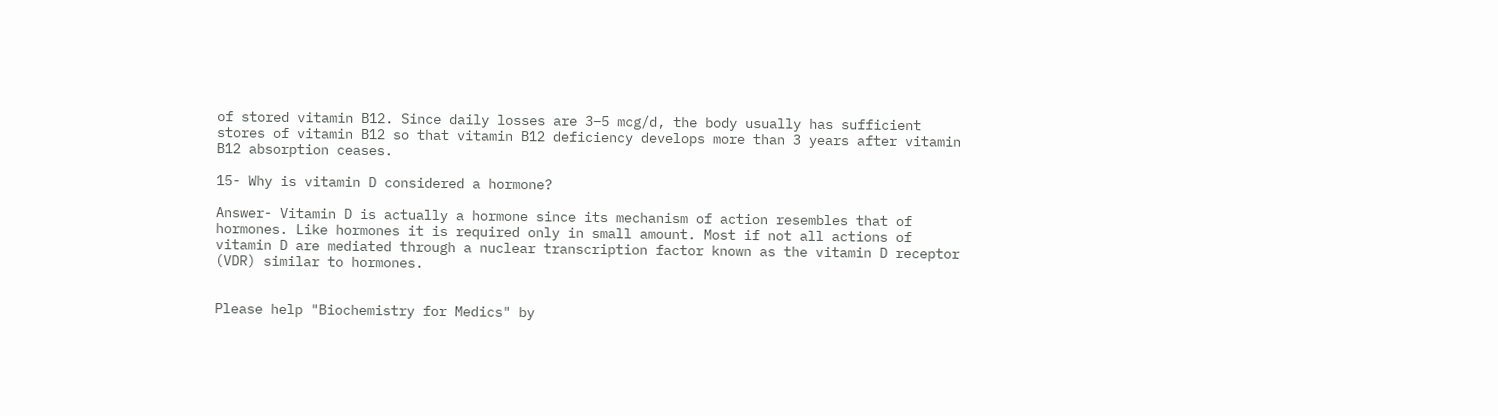of stored vitamin B12. Since daily losses are 3–5 mcg/d, the body usually has sufficient stores of vitamin B12 so that vitamin B12 deficiency develops more than 3 years after vitamin B12 absorption ceases.

15- Why is vitamin D considered a hormone?

Answer- Vitamin D is actually a hormone since its mechanism of action resembles that of hormones. Like hormones it is required only in small amount. Most if not all actions of vitamin D are mediated through a nuclear transcription factor known as the vitamin D receptor (VDR) similar to hormones.


Please help "Biochemistry for Medics" by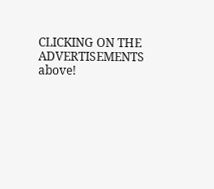CLICKING ON THE ADVERTISEMENTS above!